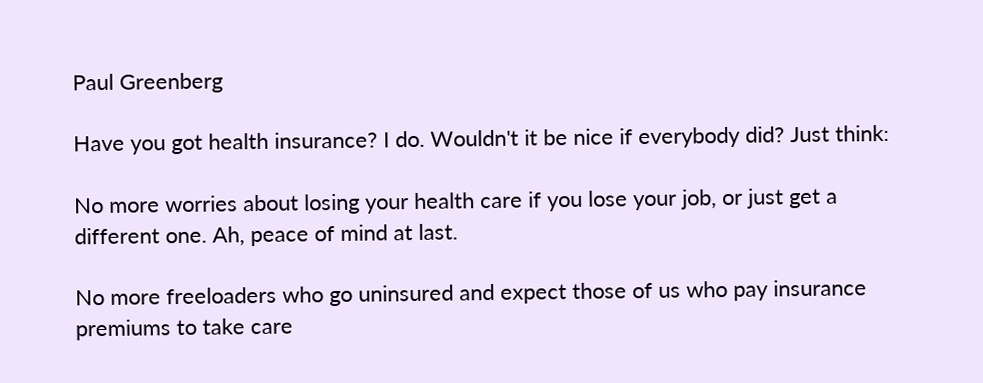Paul Greenberg

Have you got health insurance? I do. Wouldn't it be nice if everybody did? Just think:

No more worries about losing your health care if you lose your job, or just get a different one. Ah, peace of mind at last.

No more freeloaders who go uninsured and expect those of us who pay insurance premiums to take care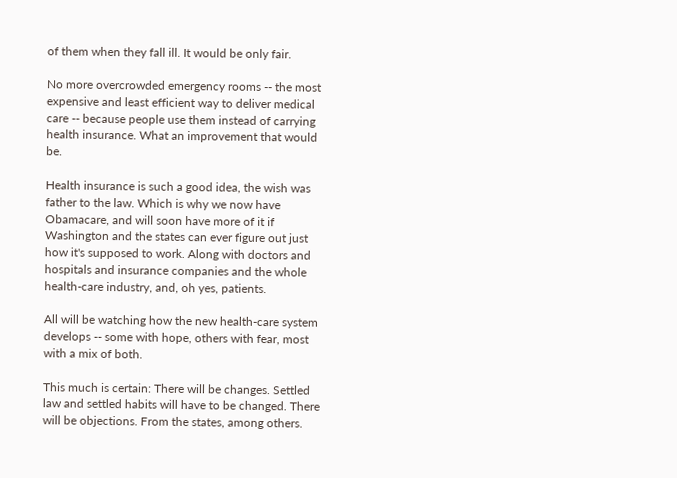of them when they fall ill. It would be only fair.

No more overcrowded emergency rooms -- the most expensive and least efficient way to deliver medical care -- because people use them instead of carrying health insurance. What an improvement that would be.

Health insurance is such a good idea, the wish was father to the law. Which is why we now have Obamacare, and will soon have more of it if Washington and the states can ever figure out just how it's supposed to work. Along with doctors and hospitals and insurance companies and the whole health-care industry, and, oh yes, patients.

All will be watching how the new health-care system develops -- some with hope, others with fear, most with a mix of both.

This much is certain: There will be changes. Settled law and settled habits will have to be changed. There will be objections. From the states, among others.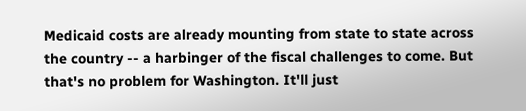Medicaid costs are already mounting from state to state across the country -- a harbinger of the fiscal challenges to come. But that's no problem for Washington. It'll just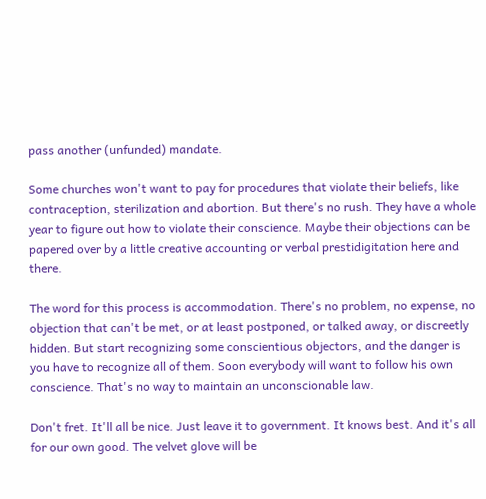pass another (unfunded) mandate.

Some churches won't want to pay for procedures that violate their beliefs, like contraception, sterilization and abortion. But there's no rush. They have a whole year to figure out how to violate their conscience. Maybe their objections can be papered over by a little creative accounting or verbal prestidigitation here and there.

The word for this process is accommodation. There's no problem, no expense, no objection that can't be met, or at least postponed, or talked away, or discreetly hidden. But start recognizing some conscientious objectors, and the danger is you have to recognize all of them. Soon everybody will want to follow his own conscience. That's no way to maintain an unconscionable law.

Don't fret. It'll all be nice. Just leave it to government. It knows best. And it's all for our own good. The velvet glove will be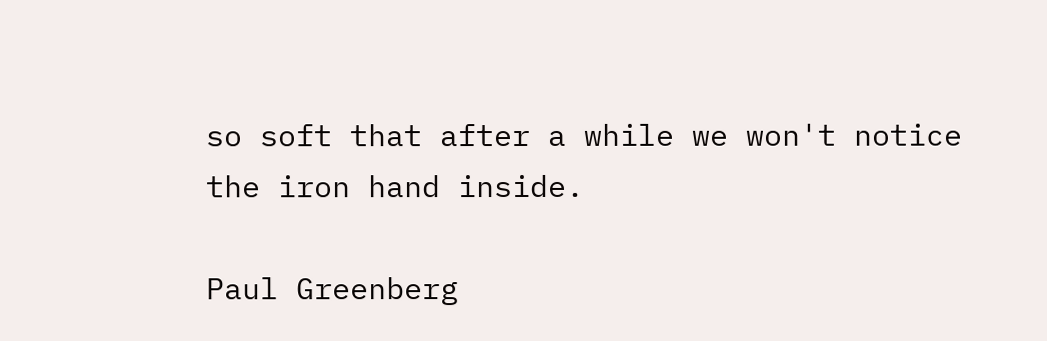so soft that after a while we won't notice the iron hand inside.

Paul Greenberg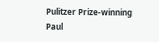Pulitzer Prize-winning Paul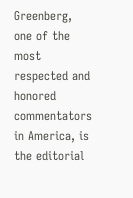Greenberg, one of the most respected and honored commentators in America, is the editorial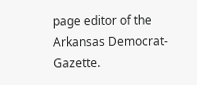page editor of the Arkansas Democrat-Gazette.